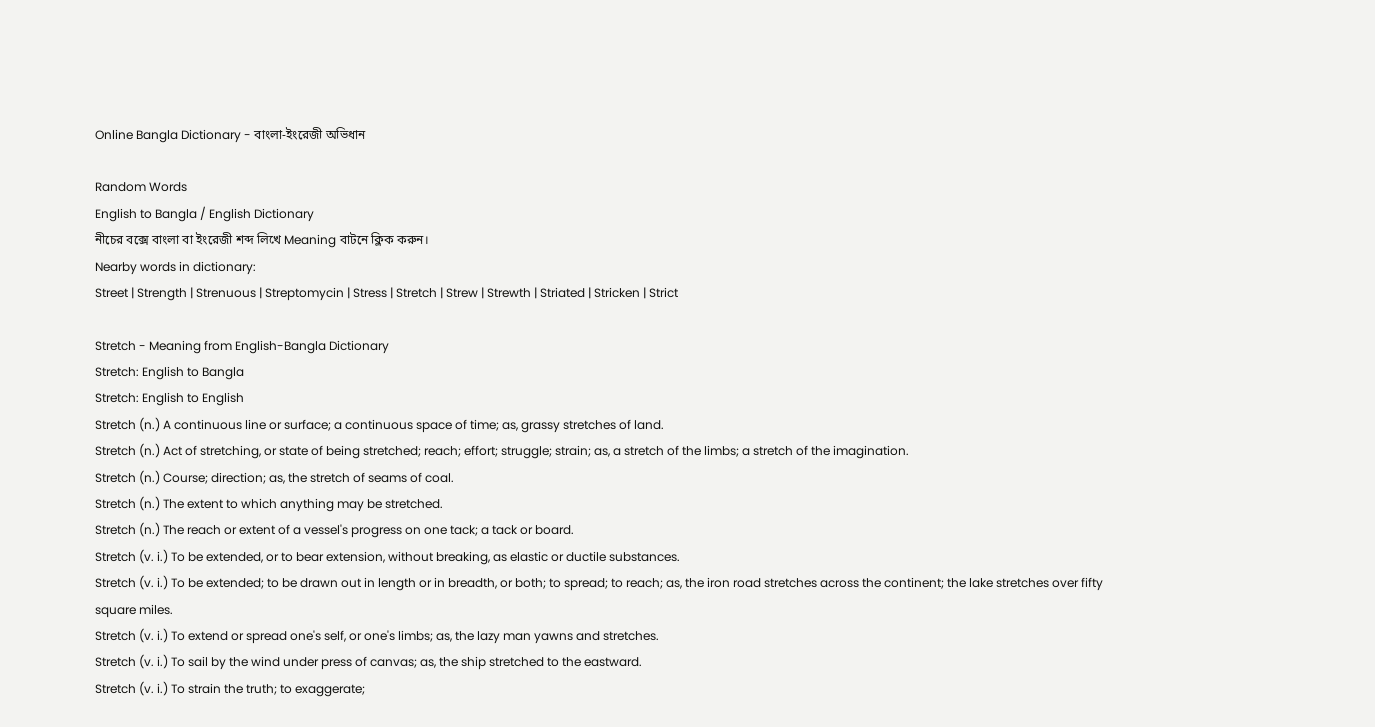Online Bangla Dictionary - বাংলা-ইংরেজী অভিধান

Random Words
English to Bangla / English Dictionary
নীচের বক্সে বাংলা বা ইংরেজী শব্দ লিখে Meaning বাটনে ক্লিক করুন।
Nearby words in dictionary:
Street | Strength | Strenuous | Streptomycin | Stress | Stretch | Strew | Strewth | Striated | Stricken | Strict

Stretch - Meaning from English-Bangla Dictionary
Stretch: English to Bangla
Stretch: English to English
Stretch (n.) A continuous line or surface; a continuous space of time; as, grassy stretches of land.
Stretch (n.) Act of stretching, or state of being stretched; reach; effort; struggle; strain; as, a stretch of the limbs; a stretch of the imagination.
Stretch (n.) Course; direction; as, the stretch of seams of coal.
Stretch (n.) The extent to which anything may be stretched.
Stretch (n.) The reach or extent of a vessel's progress on one tack; a tack or board.
Stretch (v. i.) To be extended, or to bear extension, without breaking, as elastic or ductile substances.
Stretch (v. i.) To be extended; to be drawn out in length or in breadth, or both; to spread; to reach; as, the iron road stretches across the continent; the lake stretches over fifty square miles.
Stretch (v. i.) To extend or spread one's self, or one's limbs; as, the lazy man yawns and stretches.
Stretch (v. i.) To sail by the wind under press of canvas; as, the ship stretched to the eastward.
Stretch (v. i.) To strain the truth; to exaggerate;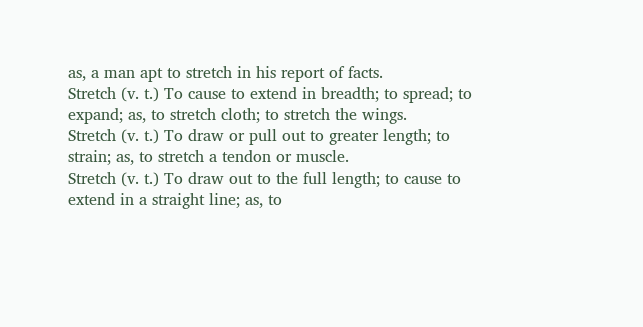as, a man apt to stretch in his report of facts.
Stretch (v. t.) To cause to extend in breadth; to spread; to expand; as, to stretch cloth; to stretch the wings.
Stretch (v. t.) To draw or pull out to greater length; to strain; as, to stretch a tendon or muscle.
Stretch (v. t.) To draw out to the full length; to cause to extend in a straight line; as, to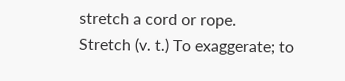stretch a cord or rope.
Stretch (v. t.) To exaggerate; to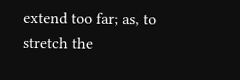extend too far; as, to stretch the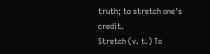truth; to stretch one's credit.
Stretch (v. t.) To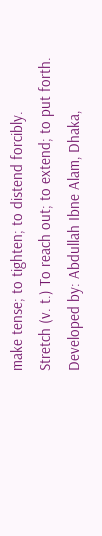make tense; to tighten; to distend forcibly.
Stretch (v. t.) To reach out; to extend; to put forth.
Developed by: Abdullah Ibne Alam, Dhaka,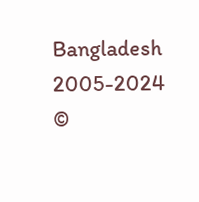Bangladesh
2005-2024 ©